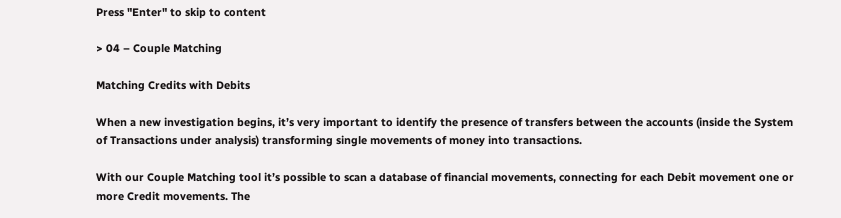Press "Enter" to skip to content

> 04 – Couple Matching

Matching Credits with Debits

When a new investigation begins, it’s very important to identify the presence of transfers between the accounts (inside the System of Transactions under analysis) transforming single movements of money into transactions.

With our Couple Matching tool it’s possible to scan a database of financial movements, connecting for each Debit movement one or more Credit movements. The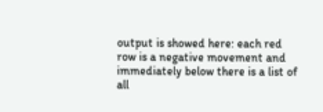output is showed here: each red row is a negative movement and immediately below there is a list of all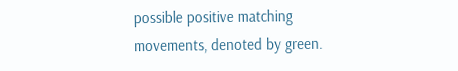possible positive matching movements, denoted by green.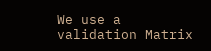We use a validation Matrix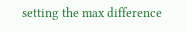setting the max difference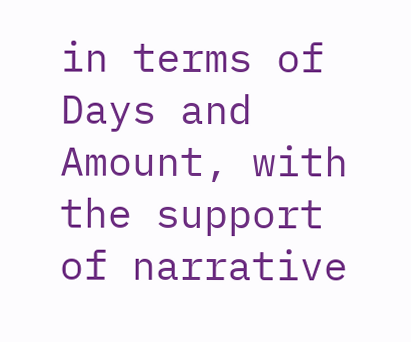in terms of Days and Amount, with the support of narrative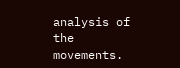analysis of the movements.